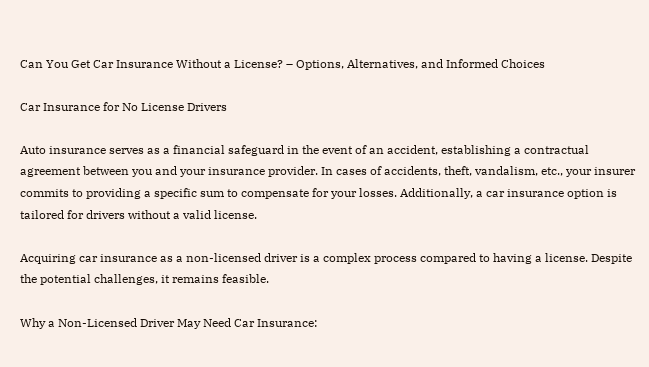Can You Get Car Insurance Without a License? – Options, Alternatives, and Informed Choices

Car Insurance for No License Drivers

Auto insurance serves as a financial safeguard in the event of an accident, establishing a contractual agreement between you and your insurance provider. In cases of accidents, theft, vandalism, etc., your insurer commits to providing a specific sum to compensate for your losses. Additionally, a car insurance option is tailored for drivers without a valid license.

Acquiring car insurance as a non-licensed driver is a complex process compared to having a license. Despite the potential challenges, it remains feasible.

Why a Non-Licensed Driver May Need Car Insurance: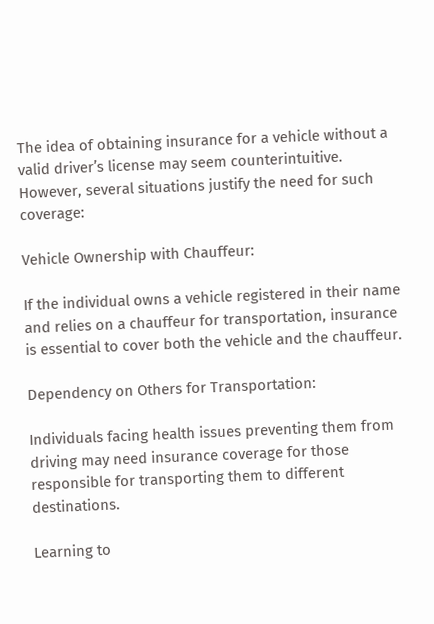The idea of obtaining insurance for a vehicle without a valid driver’s license may seem counterintuitive. However, several situations justify the need for such coverage:

Vehicle Ownership with Chauffeur:

If the individual owns a vehicle registered in their name and relies on a chauffeur for transportation, insurance is essential to cover both the vehicle and the chauffeur.

Dependency on Others for Transportation:

Individuals facing health issues preventing them from driving may need insurance coverage for those responsible for transporting them to different destinations.

Learning to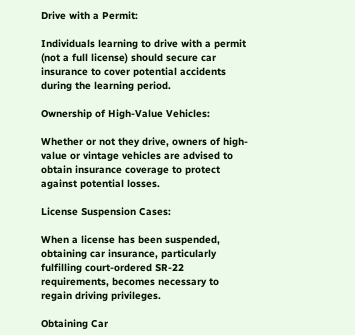Drive with a Permit:

Individuals learning to drive with a permit (not a full license) should secure car insurance to cover potential accidents during the learning period.

Ownership of High-Value Vehicles:

Whether or not they drive, owners of high-value or vintage vehicles are advised to obtain insurance coverage to protect against potential losses.

License Suspension Cases:

When a license has been suspended, obtaining car insurance, particularly fulfilling court-ordered SR-22 requirements, becomes necessary to regain driving privileges.

Obtaining Car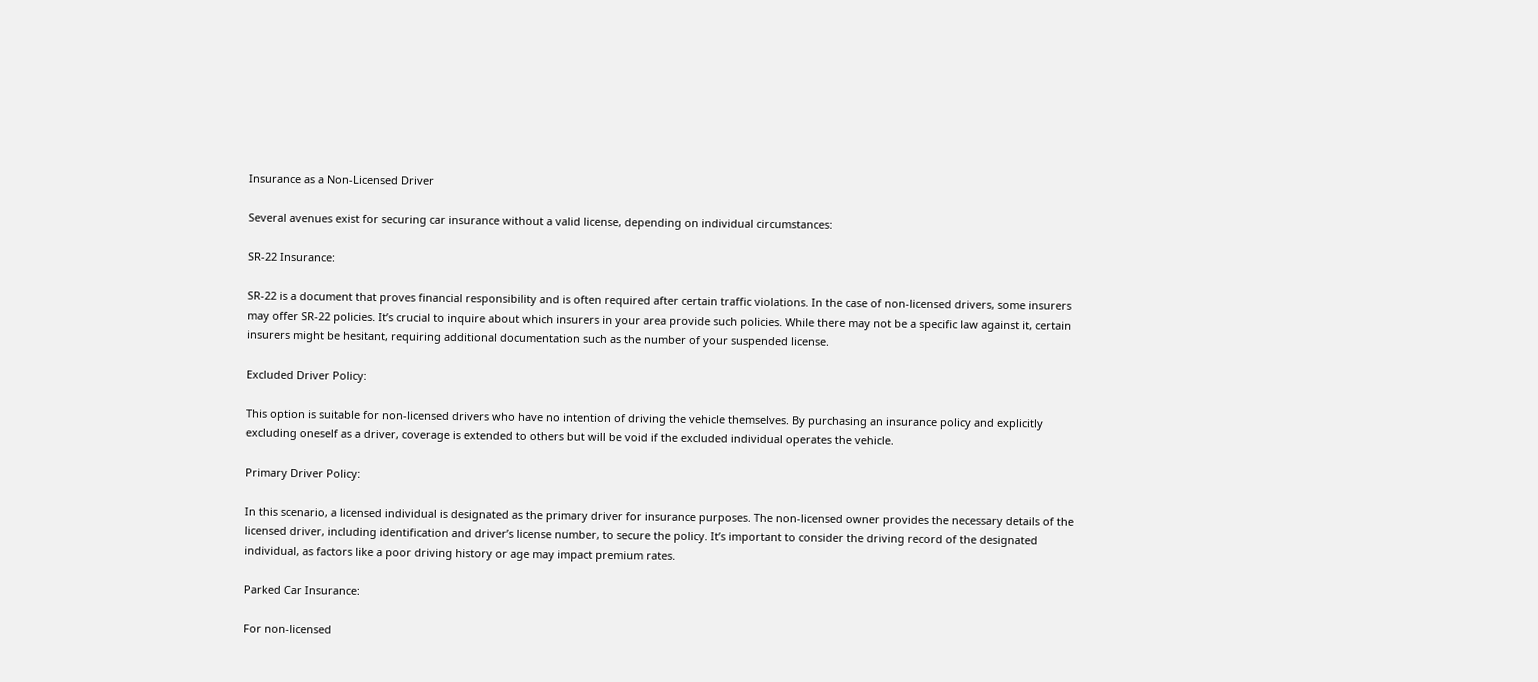Insurance as a Non-Licensed Driver

Several avenues exist for securing car insurance without a valid license, depending on individual circumstances:

SR-22 Insurance:

SR-22 is a document that proves financial responsibility and is often required after certain traffic violations. In the case of non-licensed drivers, some insurers may offer SR-22 policies. It’s crucial to inquire about which insurers in your area provide such policies. While there may not be a specific law against it, certain insurers might be hesitant, requiring additional documentation such as the number of your suspended license.

Excluded Driver Policy:

This option is suitable for non-licensed drivers who have no intention of driving the vehicle themselves. By purchasing an insurance policy and explicitly excluding oneself as a driver, coverage is extended to others but will be void if the excluded individual operates the vehicle.

Primary Driver Policy:

In this scenario, a licensed individual is designated as the primary driver for insurance purposes. The non-licensed owner provides the necessary details of the licensed driver, including identification and driver’s license number, to secure the policy. It’s important to consider the driving record of the designated individual, as factors like a poor driving history or age may impact premium rates.

Parked Car Insurance:

For non-licensed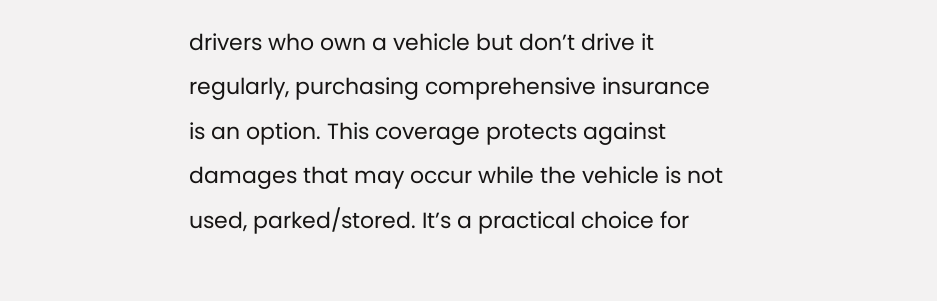drivers who own a vehicle but don’t drive it regularly, purchasing comprehensive insurance is an option. This coverage protects against damages that may occur while the vehicle is not used, parked/stored. It’s a practical choice for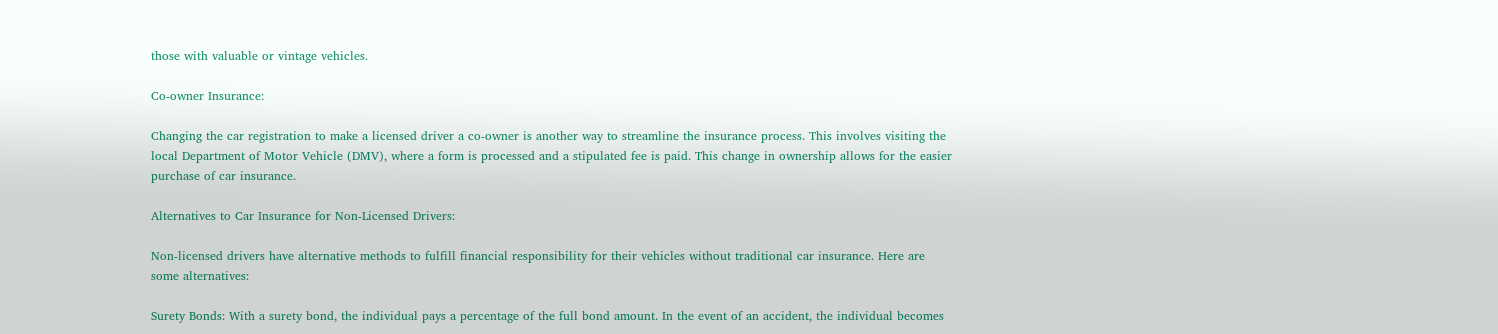those with valuable or vintage vehicles.

Co-owner Insurance:

Changing the car registration to make a licensed driver a co-owner is another way to streamline the insurance process. This involves visiting the local Department of Motor Vehicle (DMV), where a form is processed and a stipulated fee is paid. This change in ownership allows for the easier purchase of car insurance.

Alternatives to Car Insurance for Non-Licensed Drivers:

Non-licensed drivers have alternative methods to fulfill financial responsibility for their vehicles without traditional car insurance. Here are some alternatives:

Surety Bonds: With a surety bond, the individual pays a percentage of the full bond amount. In the event of an accident, the individual becomes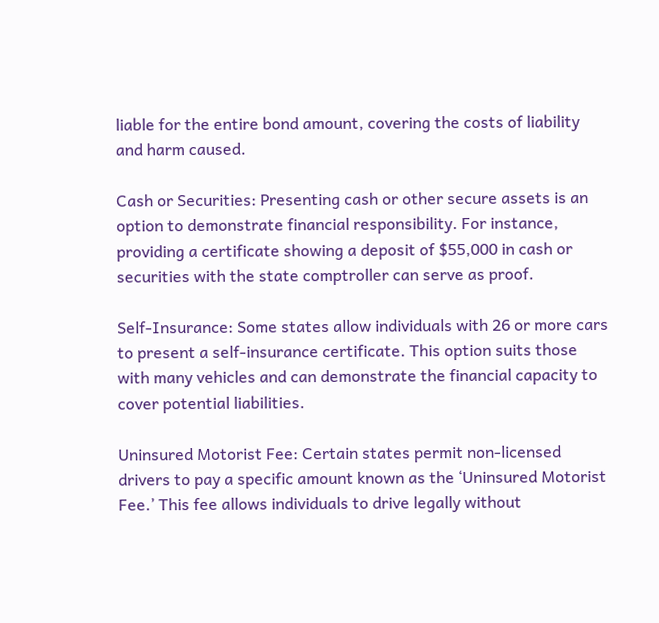liable for the entire bond amount, covering the costs of liability and harm caused.

Cash or Securities: Presenting cash or other secure assets is an option to demonstrate financial responsibility. For instance, providing a certificate showing a deposit of $55,000 in cash or securities with the state comptroller can serve as proof.

Self-Insurance: Some states allow individuals with 26 or more cars to present a self-insurance certificate. This option suits those with many vehicles and can demonstrate the financial capacity to cover potential liabilities.

Uninsured Motorist Fee: Certain states permit non-licensed drivers to pay a specific amount known as the ‘Uninsured Motorist Fee.’ This fee allows individuals to drive legally without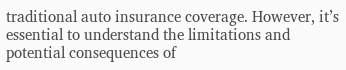traditional auto insurance coverage. However, it’s essential to understand the limitations and potential consequences of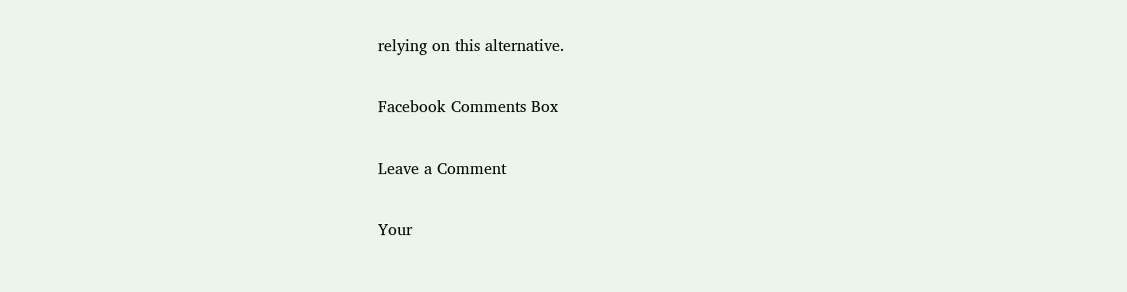relying on this alternative.

Facebook Comments Box

Leave a Comment

Your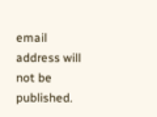email address will not be published.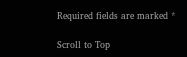Required fields are marked *

Scroll to Top